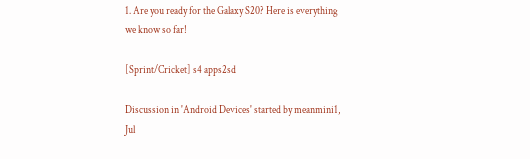1. Are you ready for the Galaxy S20? Here is everything we know so far!

[Sprint/Cricket] s4 apps2sd

Discussion in 'Android Devices' started by meanmini1, Jul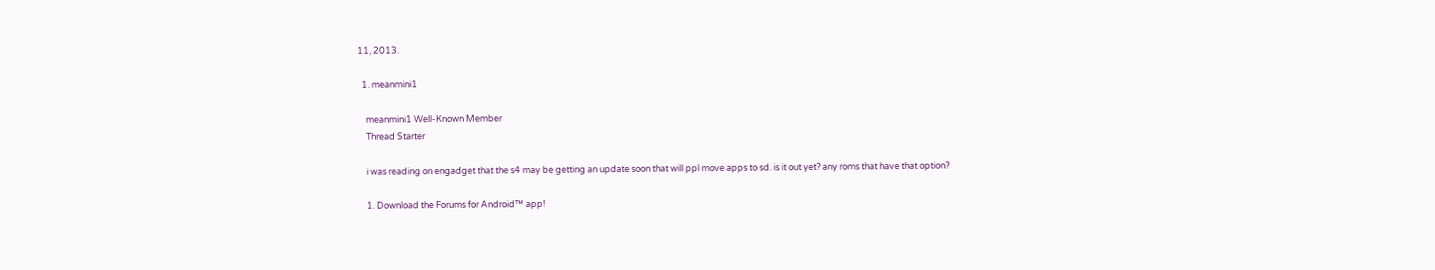11, 2013.

  1. meanmini1

    meanmini1 Well-Known Member
    Thread Starter

    i was reading on engadget that the s4 may be getting an update soon that will ppl move apps to sd. is it out yet? any roms that have that option?

    1. Download the Forums for Android™ app!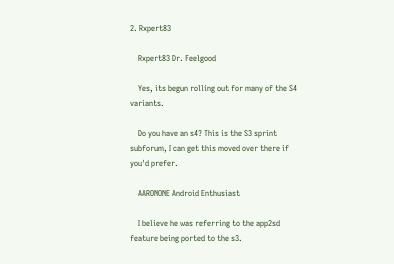2. Rxpert83

    Rxpert83 Dr. Feelgood

    Yes, its begun rolling out for many of the S4 variants.

    Do you have an s4? This is the S3 sprint subforum, I can get this moved over there if you'd prefer.

    AARONONE Android Enthusiast

    I believe he was referring to the app2sd feature being ported to the s3.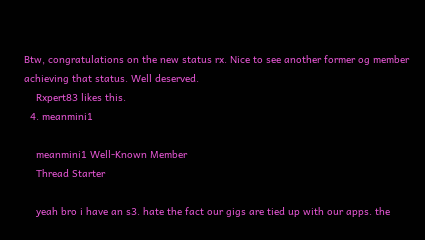Btw, congratulations on the new status rx. Nice to see another former og member achieving that status. Well deserved.
    Rxpert83 likes this.
  4. meanmini1

    meanmini1 Well-Known Member
    Thread Starter

    yeah bro i have an s3. hate the fact our gigs are tied up with our apps. the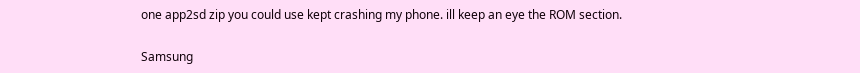one app2sd zip you could use kept crashing my phone. ill keep an eye the ROM section.

Samsung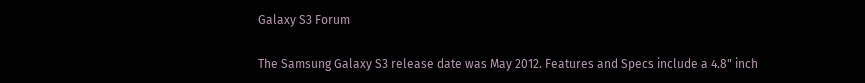Galaxy S3 Forum

The Samsung Galaxy S3 release date was May 2012. Features and Specs include a 4.8" inch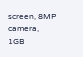screen, 8MP camera, 1GB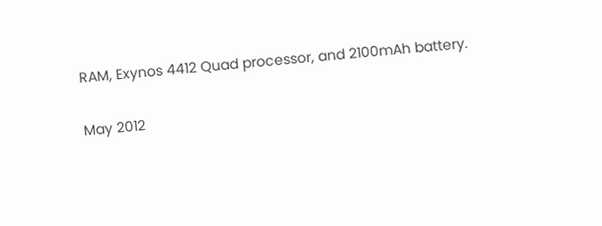RAM, Exynos 4412 Quad processor, and 2100mAh battery.

May 2012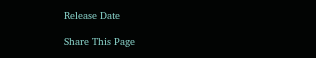Release Date

Share This Page